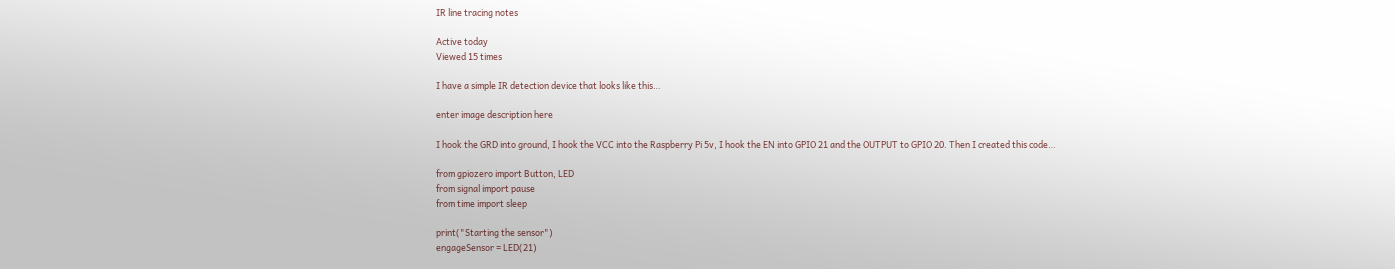IR line tracing notes

Active today
Viewed 15 times

I have a simple IR detection device that looks like this…

enter image description here

I hook the GRD into ground, I hook the VCC into the Raspberry Pi 5v, I hook the EN into GPIO 21 and the OUTPUT to GPIO 20. Then I created this code…

from gpiozero import Button, LED
from signal import pause
from time import sleep

print("Starting the sensor")
engageSensor = LED(21)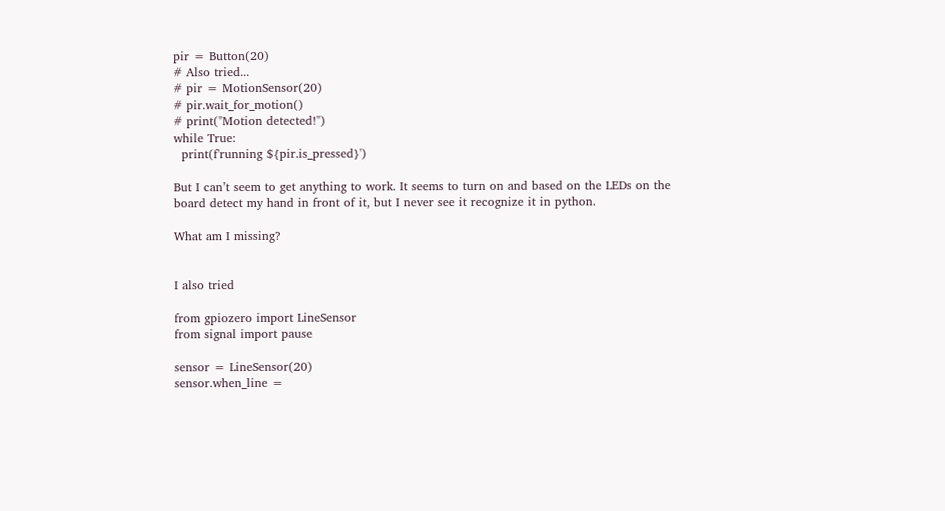pir = Button(20)
# Also tried...
# pir = MotionSensor(20)
# pir.wait_for_motion()
# print("Motion detected!")
while True:
  print(f'running ${pir.is_pressed}')

But I can’t seem to get anything to work. It seems to turn on and based on the LEDs on the board detect my hand in front of it, but I never see it recognize it in python.

What am I missing?


I also tried

from gpiozero import LineSensor
from signal import pause

sensor = LineSensor(20)
sensor.when_line =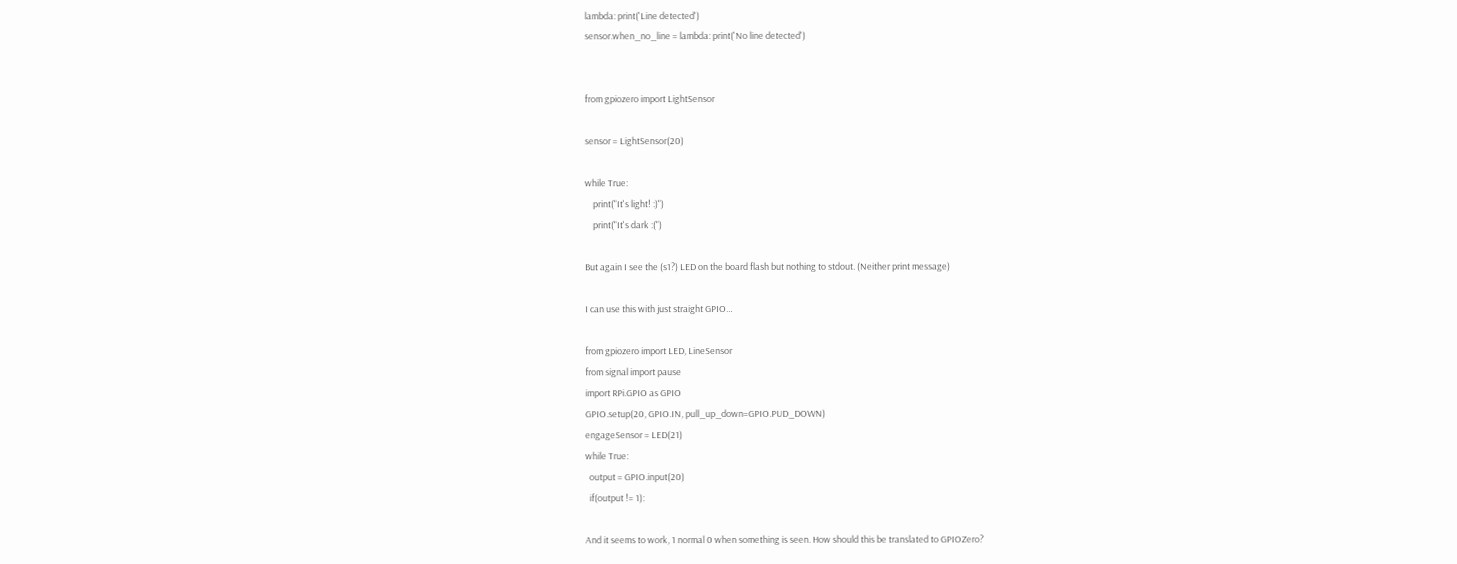lambda: print('Line detected')
sensor.when_no_line = lambda: print('No line detected')


from gpiozero import LightSensor

sensor = LightSensor(20)

while True:
    print("It's light! :)")
    print("It's dark :(")

But again I see the (s1?) LED on the board flash but nothing to stdout. (Neither print message)

I can use this with just straight GPIO…

from gpiozero import LED, LineSensor
from signal import pause
import RPi.GPIO as GPIO
GPIO.setup(20, GPIO.IN, pull_up_down=GPIO.PUD_DOWN)
engageSensor = LED(21)
while True:
  output = GPIO.input(20)
  if(output != 1):

And it seems to work, 1 normal 0 when something is seen. How should this be translated to GPIOZero?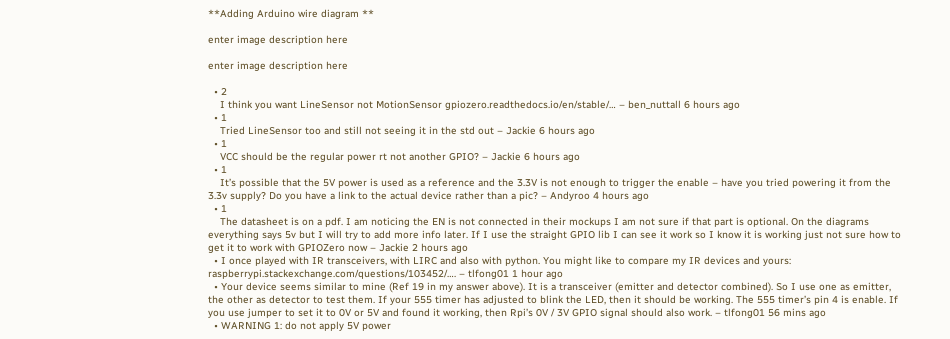**Adding Arduino wire diagram **

enter image description here

enter image description here

  • 2
    I think you want LineSensor not MotionSensor gpiozero.readthedocs.io/en/stable/… – ben_nuttall 6 hours ago
  • 1
    Tried LineSensor too and still not seeing it in the std out – Jackie 6 hours ago
  • 1
    VCC should be the regular power rt not another GPIO? – Jackie 6 hours ago
  • 1
    It’s possible that the 5V power is used as a reference and the 3.3V is not enough to trigger the enable – have you tried powering it from the 3.3v supply? Do you have a link to the actual device rather than a pic? – Andyroo 4 hours ago
  • 1
    The datasheet is on a pdf. I am noticing the EN is not connected in their mockups I am not sure if that part is optional. On the diagrams everything says 5v but I will try to add more info later. If I use the straight GPIO lib I can see it work so I know it is working just not sure how to get it to work with GPIOZero now – Jackie 2 hours ago
  • I once played with IR transceivers, with LIRC and also with python. You might like to compare my IR devices and yours: raspberrypi.stackexchange.com/questions/103452/…. – tlfong01 1 hour ago
  • Your device seems similar to mine (Ref 19 in my answer above). It is a transceiver (emitter and detector combined). So I use one as emitter, the other as detector to test them. If your 555 timer has adjusted to blink the LED, then it should be working. The 555 timer’s pin 4 is enable. If you use jumper to set it to 0V or 5V and found it working, then Rpi’s 0V / 3V GPIO signal should also work. – tlfong01 56 mins ago
  • WARNING 1: do not apply 5V power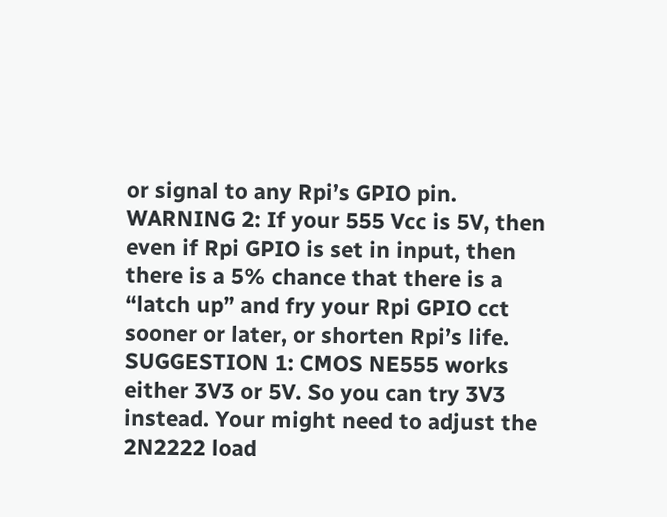or signal to any Rpi’s GPIO pin. WARNING 2: If your 555 Vcc is 5V, then even if Rpi GPIO is set in input, then there is a 5% chance that there is a “latch up” and fry your Rpi GPIO cct sooner or later, or shorten Rpi’s life. SUGGESTION 1: CMOS NE555 works either 3V3 or 5V. So you can try 3V3 instead. Your might need to adjust the 2N2222 load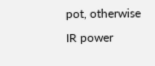pot, otherwise IR power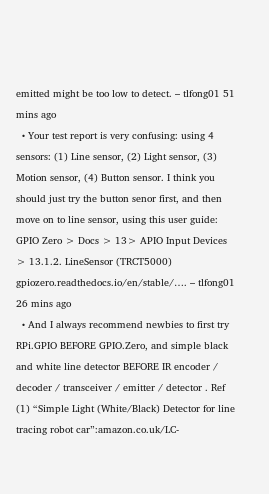emitted might be too low to detect. – tlfong01 51 mins ago
  • Your test report is very confusing: using 4 sensors: (1) Line sensor, (2) Light sensor, (3) Motion sensor, (4) Button sensor. I think you should just try the button senor first, and then move on to line sensor, using this user guide: GPIO Zero > Docs > 13> APIO Input Devices > 13.1.2. LineSensor (TRCT5000) gpiozero.readthedocs.io/en/stable/…. – tlfong01 26 mins ago
  • And I always recommend newbies to first try RPi.GPIO BEFORE GPIO.Zero, and simple black and white line detector BEFORE IR encoder / decoder / transceiver / emitter / detector . Ref (1) “Simple Light (White/Black) Detector for line tracing robot car”:amazon.co.uk/LC-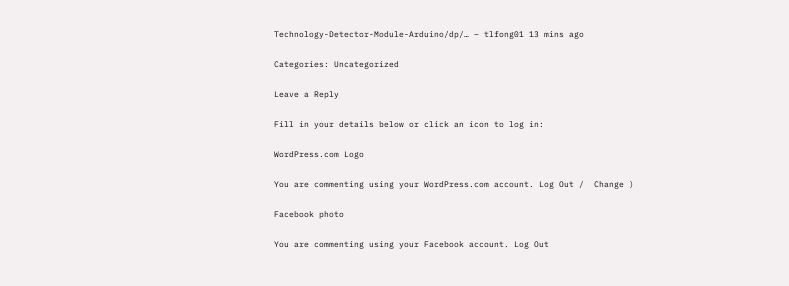Technology-Detector-Module-Arduino/dp/… – tlfong01 13 mins ago

Categories: Uncategorized

Leave a Reply

Fill in your details below or click an icon to log in:

WordPress.com Logo

You are commenting using your WordPress.com account. Log Out /  Change )

Facebook photo

You are commenting using your Facebook account. Log Out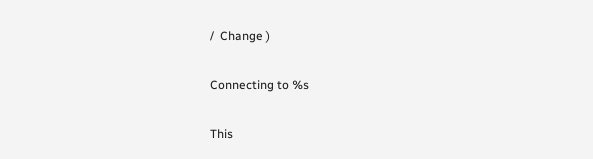/  Change )

Connecting to %s

This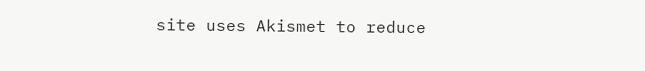site uses Akismet to reduce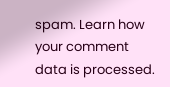spam. Learn how your comment data is processed.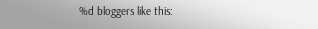%d bloggers like this: